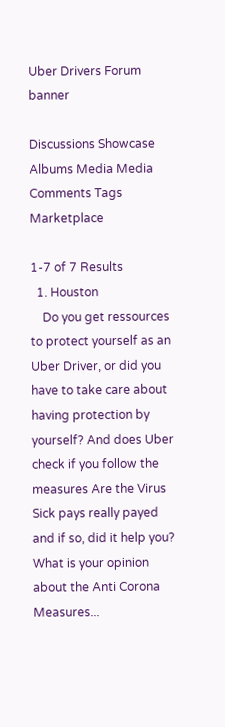Uber Drivers Forum banner

Discussions Showcase Albums Media Media Comments Tags Marketplace

1-7 of 7 Results
  1. Houston
    Do you get ressources to protect yourself as an Uber Driver, or did you have to take care about having protection by yourself? And does Uber check if you follow the measures Are the Virus Sick pays really payed and if so, did it help you? What is your opinion about the Anti Corona Measures...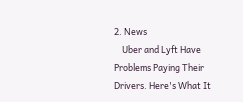2. News
    Uber and Lyft Have Problems Paying Their Drivers. Here's What It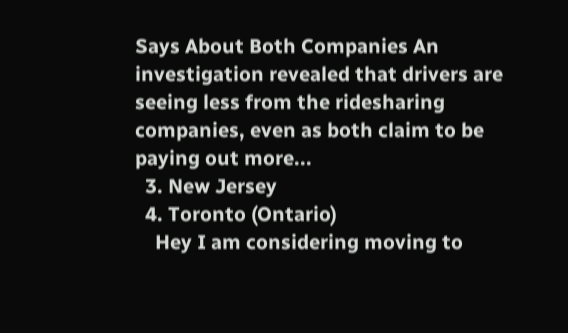Says About Both Companies An investigation revealed that drivers are seeing less from the ridesharing companies, even as both claim to be paying out more...
  3. New Jersey
  4. Toronto (Ontario)
    Hey I am considering moving to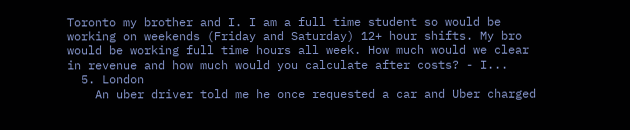Toronto my brother and I. I am a full time student so would be working on weekends (Friday and Saturday) 12+ hour shifts. My bro would be working full time hours all week. How much would we clear in revenue and how much would you calculate after costs? - I...
  5. London
    An uber driver told me he once requested a car and Uber charged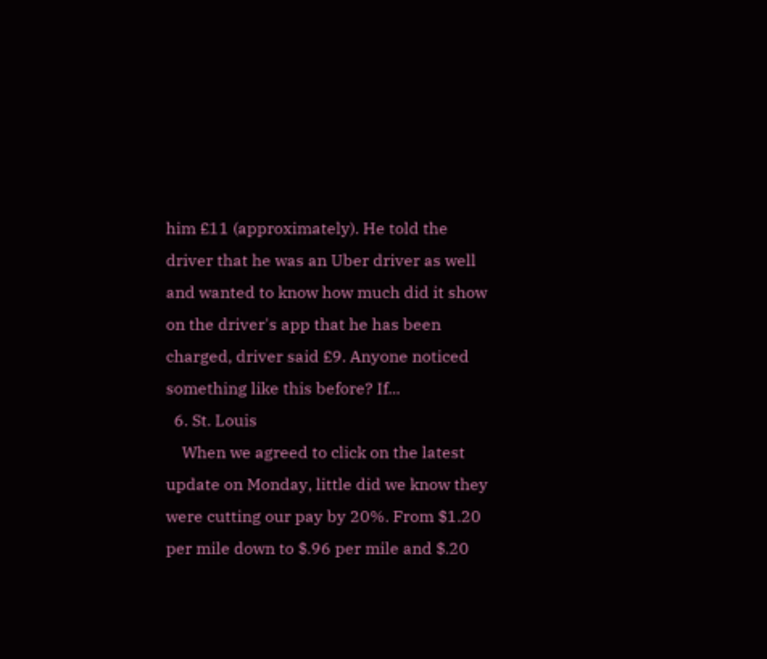him £11 (approximately). He told the driver that he was an Uber driver as well and wanted to know how much did it show on the driver's app that he has been charged, driver said £9. Anyone noticed something like this before? If...
  6. St. Louis
    When we agreed to click on the latest update on Monday, little did we know they were cutting our pay by 20%. From $1.20 per mile down to $.96 per mile and $.20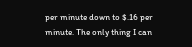per minute down to $.16 per minute. The only thing I can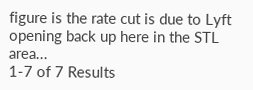figure is the rate cut is due to Lyft opening back up here in the STL area...
1-7 of 7 Results